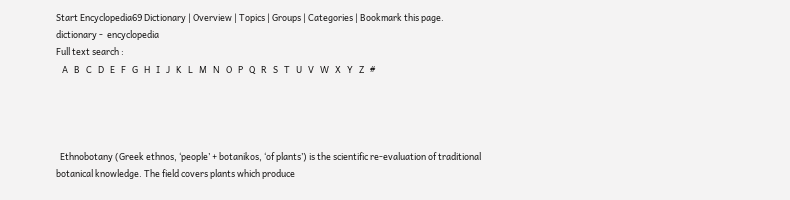Start Encyclopedia69 Dictionary | Overview | Topics | Groups | Categories | Bookmark this page.
dictionary -  encyclopedia
Full text search :
   A   B   C   D   E   F   G   H   I   J   K   L   M   N   O   P   Q   R   S   T   U   V   W   X   Y   Z   #




  Ethnobotany (Greek ethnos, ‘people’ + botanikos, ‘of plants’) is the scientific re-evaluation of traditional botanical knowledge. The field covers plants which produce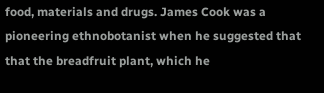food, materials and drugs. James Cook was a pioneering ethnobotanist when he suggested that that the breadfruit plant, which he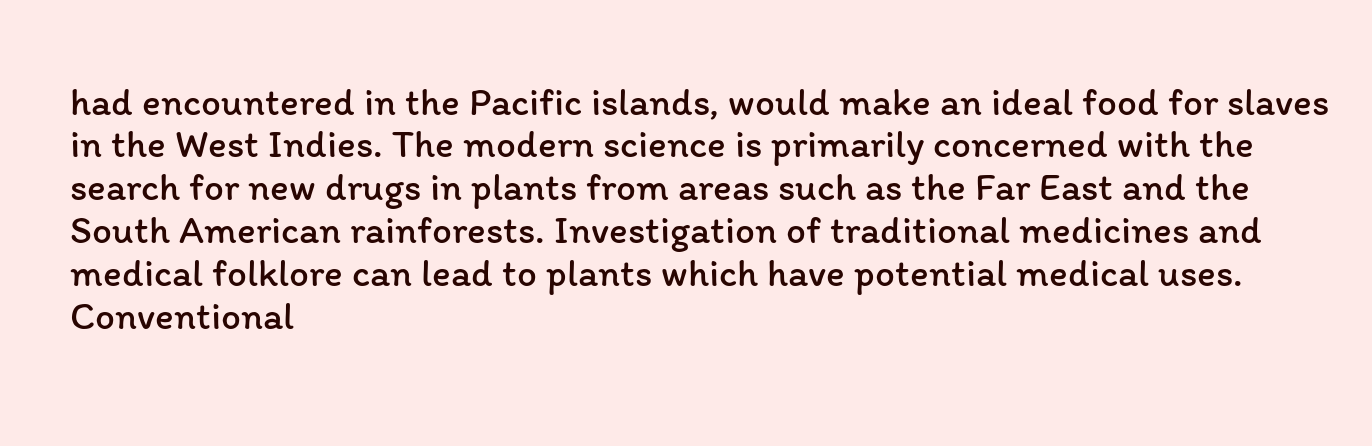had encountered in the Pacific islands, would make an ideal food for slaves in the West Indies. The modern science is primarily concerned with the search for new drugs in plants from areas such as the Far East and the South American rainforests. Investigation of traditional medicines and medical folklore can lead to plants which have potential medical uses. Conventional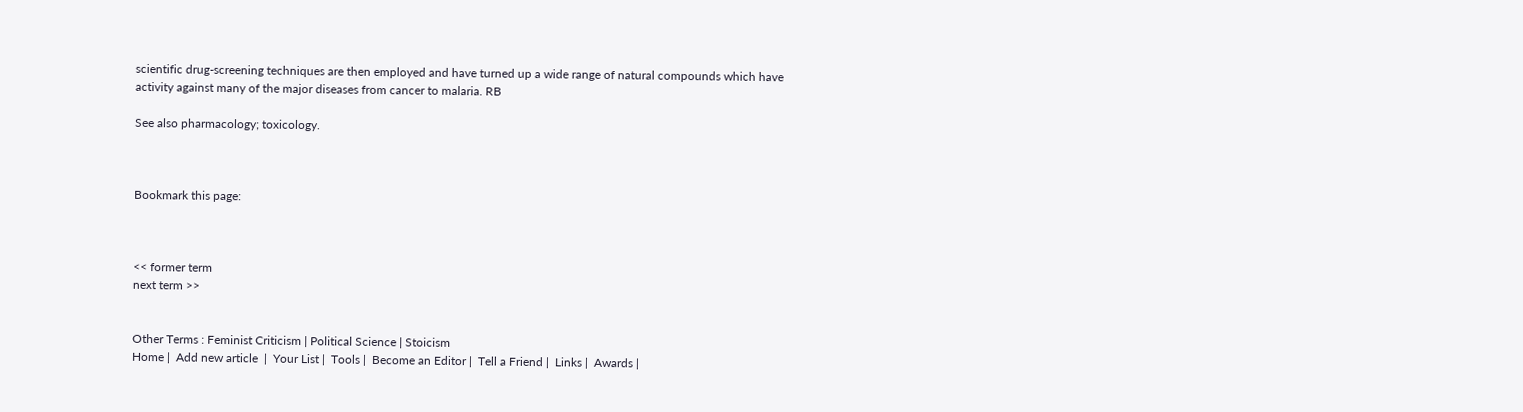scientific drug-screening techniques are then employed and have turned up a wide range of natural compounds which have activity against many of the major diseases from cancer to malaria. RB

See also pharmacology; toxicology.



Bookmark this page:



<< former term
next term >>


Other Terms : Feminist Criticism | Political Science | Stoicism
Home |  Add new article  |  Your List |  Tools |  Become an Editor |  Tell a Friend |  Links |  Awards |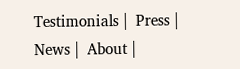Testimonials |  Press |  News |  About |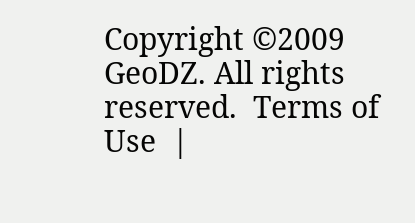Copyright ©2009 GeoDZ. All rights reserved.  Terms of Use  |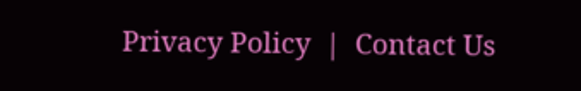Privacy Policy  |  Contact Us